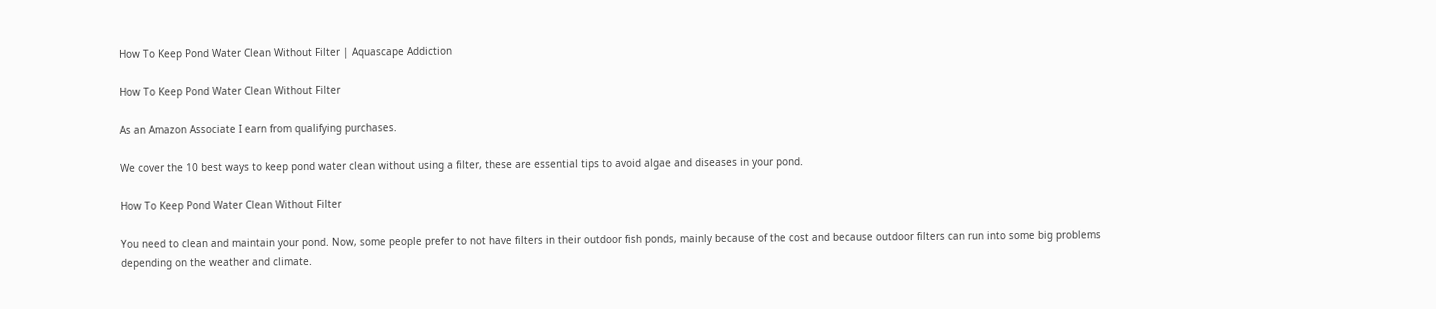How To Keep Pond Water Clean Without Filter | Aquascape Addiction

How To Keep Pond Water Clean Without Filter

As an Amazon Associate I earn from qualifying purchases.

We cover the 10 best ways to keep pond water clean without using a filter, these are essential tips to avoid algae and diseases in your pond.

How To Keep Pond Water Clean Without Filter

You need to clean and maintain your pond. Now, some people prefer to not have filters in their outdoor fish ponds, mainly because of the cost and because outdoor filters can run into some big problems depending on the weather and climate.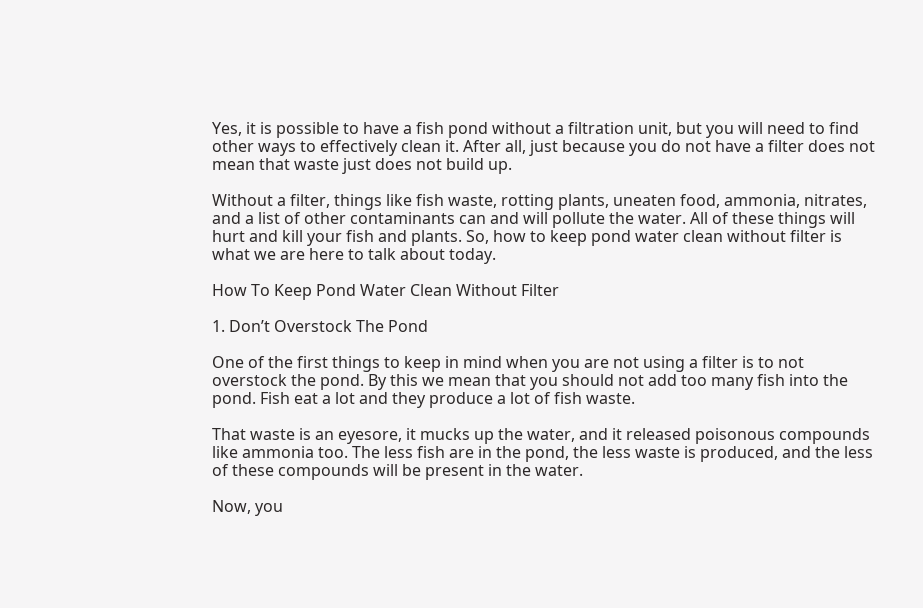Yes, it is possible to have a fish pond without a filtration unit, but you will need to find other ways to effectively clean it. After all, just because you do not have a filter does not mean that waste just does not build up.

Without a filter, things like fish waste, rotting plants, uneaten food, ammonia, nitrates, and a list of other contaminants can and will pollute the water. All of these things will hurt and kill your fish and plants. So, how to keep pond water clean without filter is what we are here to talk about today.

How To Keep Pond Water Clean Without Filter

1. Don’t Overstock The Pond

One of the first things to keep in mind when you are not using a filter is to not overstock the pond. By this we mean that you should not add too many fish into the pond. Fish eat a lot and they produce a lot of fish waste.

That waste is an eyesore, it mucks up the water, and it released poisonous compounds like ammonia too. The less fish are in the pond, the less waste is produced, and the less of these compounds will be present in the water.

Now, you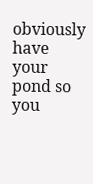obviously have your pond so you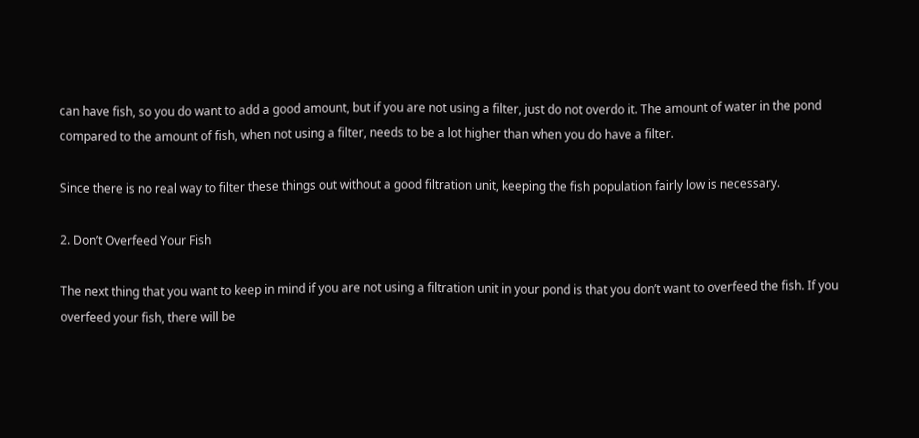can have fish, so you do want to add a good amount, but if you are not using a filter, just do not overdo it. The amount of water in the pond compared to the amount of fish, when not using a filter, needs to be a lot higher than when you do have a filter.

Since there is no real way to filter these things out without a good filtration unit, keeping the fish population fairly low is necessary.

2. Don’t Overfeed Your Fish

The next thing that you want to keep in mind if you are not using a filtration unit in your pond is that you don’t want to overfeed the fish. If you overfeed your fish, there will be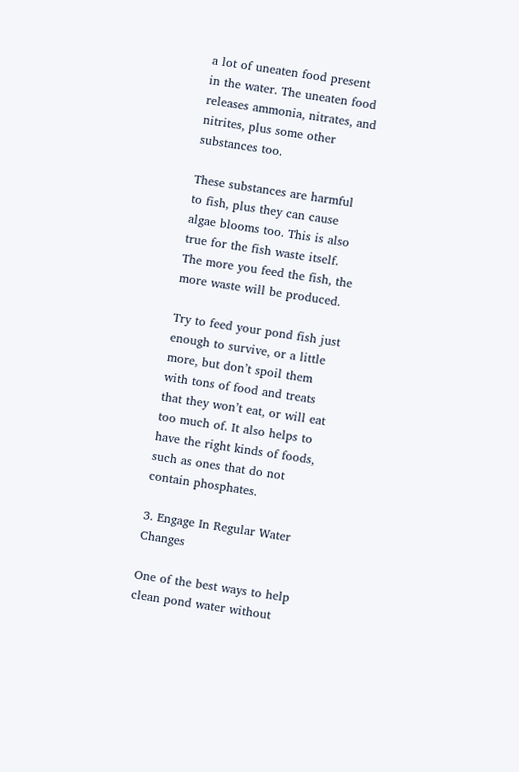a lot of uneaten food present in the water. The uneaten food releases ammonia, nitrates, and nitrites, plus some other substances too.

These substances are harmful to fish, plus they can cause algae blooms too. This is also true for the fish waste itself. The more you feed the fish, the more waste will be produced.

Try to feed your pond fish just enough to survive, or a little more, but don’t spoil them with tons of food and treats that they won’t eat, or will eat too much of. It also helps to have the right kinds of foods, such as ones that do not contain phosphates.

3. Engage In Regular Water Changes

One of the best ways to help clean pond water without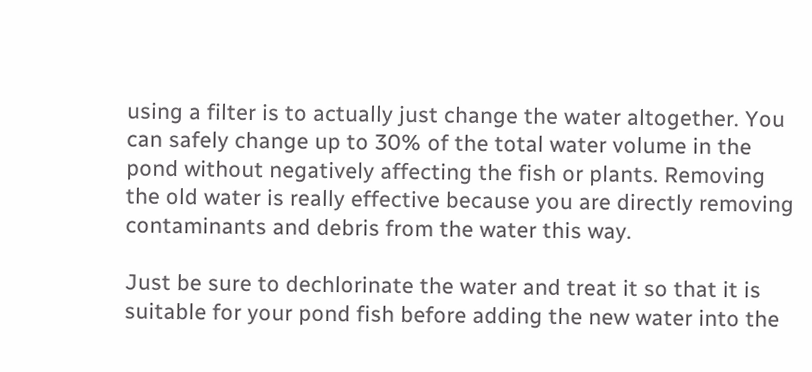using a filter is to actually just change the water altogether. You can safely change up to 30% of the total water volume in the pond without negatively affecting the fish or plants. Removing the old water is really effective because you are directly removing contaminants and debris from the water this way.

Just be sure to dechlorinate the water and treat it so that it is suitable for your pond fish before adding the new water into the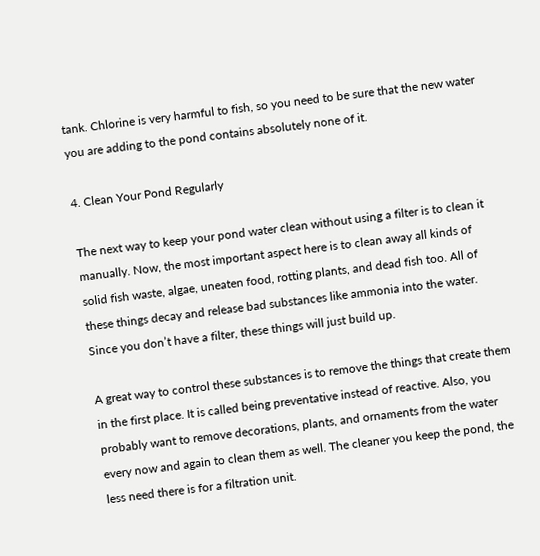tank. Chlorine is very harmful to fish, so you need to be sure that the new water you are adding to the pond contains absolutely none of it.

4. Clean Your Pond Regularly

The next way to keep your pond water clean without using a filter is to clean it manually. Now, the most important aspect here is to clean away all kinds of solid fish waste, algae, uneaten food, rotting plants, and dead fish too. All of these things decay and release bad substances like ammonia into the water. Since you don’t have a filter, these things will just build up.

A great way to control these substances is to remove the things that create them in the first place. It is called being preventative instead of reactive. Also, you probably want to remove decorations, plants, and ornaments from the water every now and again to clean them as well. The cleaner you keep the pond, the less need there is for a filtration unit.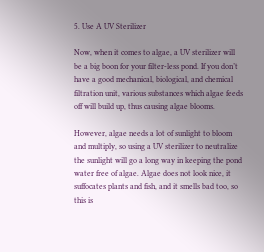5. Use A UV Sterilizer

Now, when it comes to algae, a UV sterilizer will be a big boon for your filter-less pond. If you don’t have a good mechanical, biological, and chemical filtration unit, various substances which algae feeds off will build up, thus causing algae blooms.

However, algae needs a lot of sunlight to bloom and multiply, so using a UV sterilizer to neutralize the sunlight will go a long way in keeping the pond water free of algae. Algae does not look nice, it suffocates plants and fish, and it smells bad too, so this is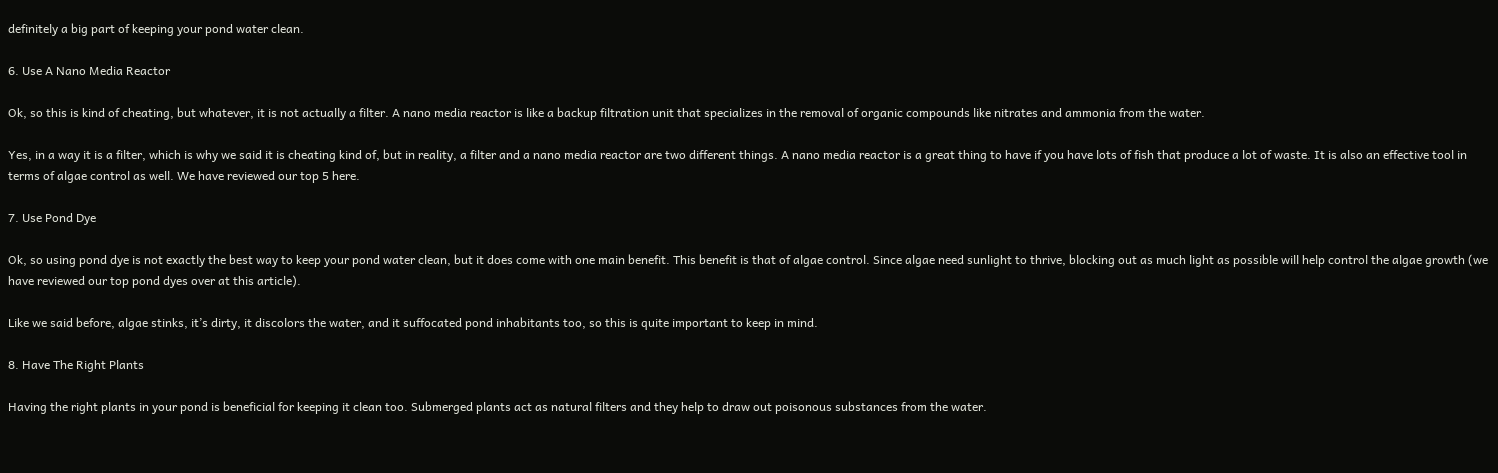definitely a big part of keeping your pond water clean.

6. Use A Nano Media Reactor

Ok, so this is kind of cheating, but whatever, it is not actually a filter. A nano media reactor is like a backup filtration unit that specializes in the removal of organic compounds like nitrates and ammonia from the water.

Yes, in a way it is a filter, which is why we said it is cheating kind of, but in reality, a filter and a nano media reactor are two different things. A nano media reactor is a great thing to have if you have lots of fish that produce a lot of waste. It is also an effective tool in terms of algae control as well. We have reviewed our top 5 here.

7. Use Pond Dye

Ok, so using pond dye is not exactly the best way to keep your pond water clean, but it does come with one main benefit. This benefit is that of algae control. Since algae need sunlight to thrive, blocking out as much light as possible will help control the algae growth (we have reviewed our top pond dyes over at this article).

Like we said before, algae stinks, it’s dirty, it discolors the water, and it suffocated pond inhabitants too, so this is quite important to keep in mind.

8. Have The Right Plants

Having the right plants in your pond is beneficial for keeping it clean too. Submerged plants act as natural filters and they help to draw out poisonous substances from the water.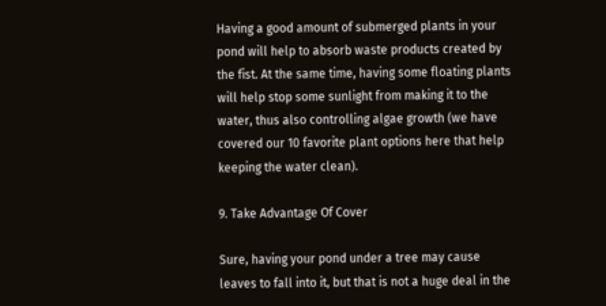Having a good amount of submerged plants in your pond will help to absorb waste products created by the fist. At the same time, having some floating plants will help stop some sunlight from making it to the water, thus also controlling algae growth (we have covered our 10 favorite plant options here that help keeping the water clean).

9. Take Advantage Of Cover

Sure, having your pond under a tree may cause leaves to fall into it, but that is not a huge deal in the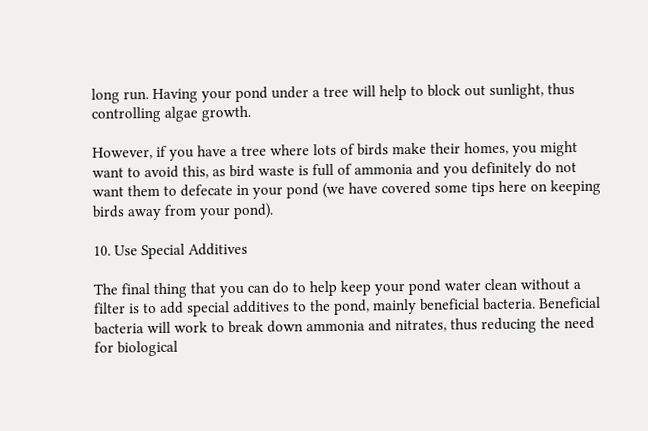long run. Having your pond under a tree will help to block out sunlight, thus controlling algae growth.

However, if you have a tree where lots of birds make their homes, you might want to avoid this, as bird waste is full of ammonia and you definitely do not want them to defecate in your pond (we have covered some tips here on keeping birds away from your pond).

10. Use Special Additives

The final thing that you can do to help keep your pond water clean without a filter is to add special additives to the pond, mainly beneficial bacteria. Beneficial bacteria will work to break down ammonia and nitrates, thus reducing the need for biological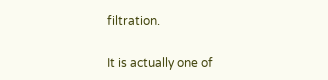filtration.

It is actually one of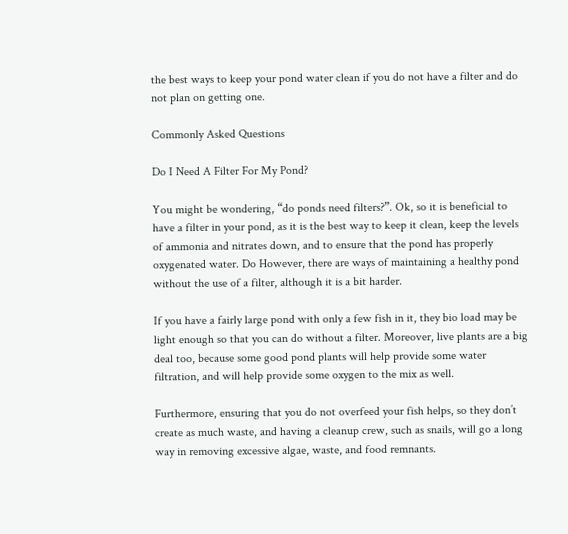the best ways to keep your pond water clean if you do not have a filter and do not plan on getting one.

Commonly Asked Questions

Do I Need A Filter For My Pond?

You might be wondering, “do ponds need filters?”. Ok, so it is beneficial to have a filter in your pond, as it is the best way to keep it clean, keep the levels of ammonia and nitrates down, and to ensure that the pond has properly oxygenated water. Do However, there are ways of maintaining a healthy pond without the use of a filter, although it is a bit harder.

If you have a fairly large pond with only a few fish in it, they bio load may be light enough so that you can do without a filter. Moreover, live plants are a big deal too, because some good pond plants will help provide some water filtration, and will help provide some oxygen to the mix as well.

Furthermore, ensuring that you do not overfeed your fish helps, so they don’t create as much waste, and having a cleanup crew, such as snails, will go a long way in removing excessive algae, waste, and food remnants.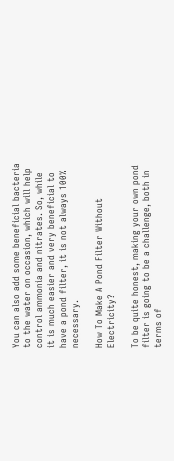You can also add some beneficial bacteria to the water on occasion, which will help control ammonia and nitrates. So, while it is much easier and very beneficial to have a pond filter, it is not always 100% necessary.

How To Make A Pond Filter Without Electricity?

To be quite honest, making your own pond filter is going to be a challenge, both in terms of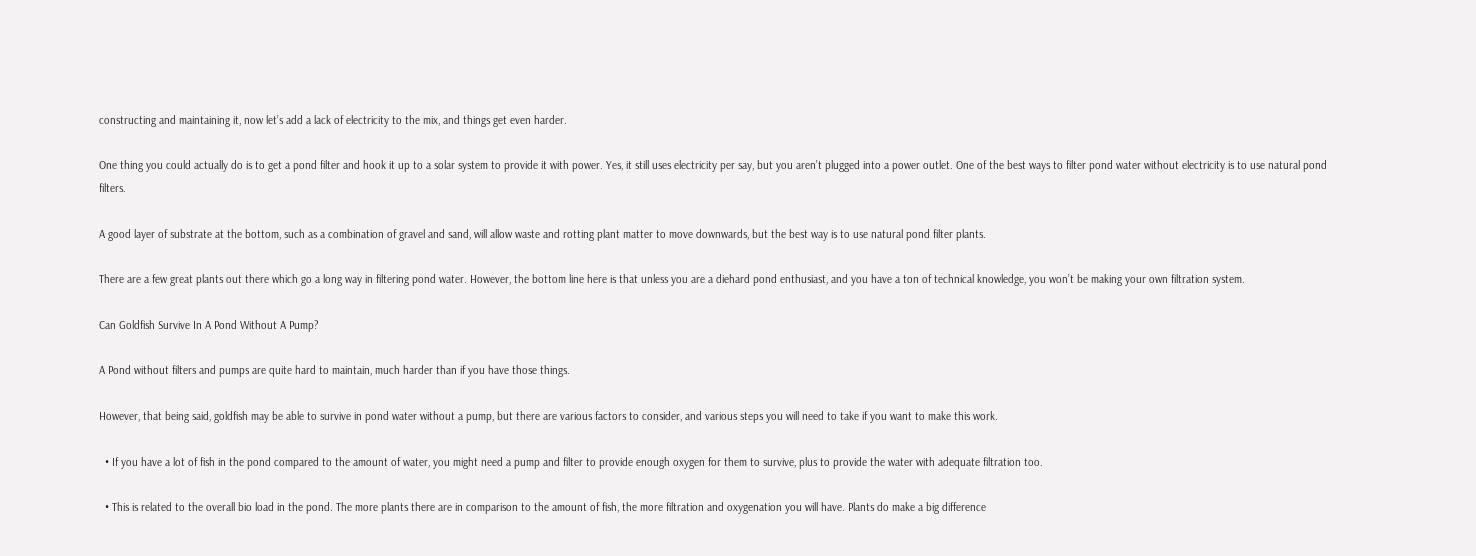constructing and maintaining it, now let’s add a lack of electricity to the mix, and things get even harder.

One thing you could actually do is to get a pond filter and hook it up to a solar system to provide it with power. Yes, it still uses electricity per say, but you aren’t plugged into a power outlet. One of the best ways to filter pond water without electricity is to use natural pond filters.

A good layer of substrate at the bottom, such as a combination of gravel and sand, will allow waste and rotting plant matter to move downwards, but the best way is to use natural pond filter plants.

There are a few great plants out there which go a long way in filtering pond water. However, the bottom line here is that unless you are a diehard pond enthusiast, and you have a ton of technical knowledge, you won’t be making your own filtration system.

Can Goldfish Survive In A Pond Without A Pump?

A Pond without filters and pumps are quite hard to maintain, much harder than if you have those things.

However, that being said, goldfish may be able to survive in pond water without a pump, but there are various factors to consider, and various steps you will need to take if you want to make this work.

  • If you have a lot of fish in the pond compared to the amount of water, you might need a pump and filter to provide enough oxygen for them to survive, plus to provide the water with adequate filtration too.

  • This is related to the overall bio load in the pond. The more plants there are in comparison to the amount of fish, the more filtration and oxygenation you will have. Plants do make a big difference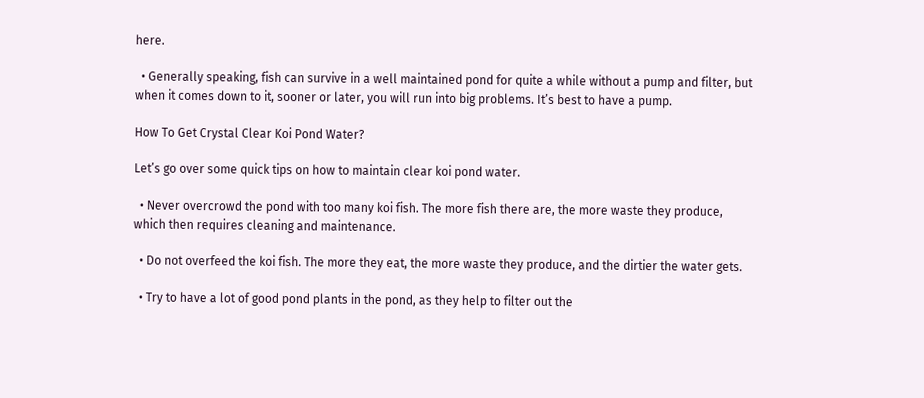here.

  • Generally speaking, fish can survive in a well maintained pond for quite a while without a pump and filter, but when it comes down to it, sooner or later, you will run into big problems. It’s best to have a pump.

How To Get Crystal Clear Koi Pond Water?

Let’s go over some quick tips on how to maintain clear koi pond water.

  • Never overcrowd the pond with too many koi fish. The more fish there are, the more waste they produce, which then requires cleaning and maintenance.

  • Do not overfeed the koi fish. The more they eat, the more waste they produce, and the dirtier the water gets.

  • Try to have a lot of good pond plants in the pond, as they help to filter out the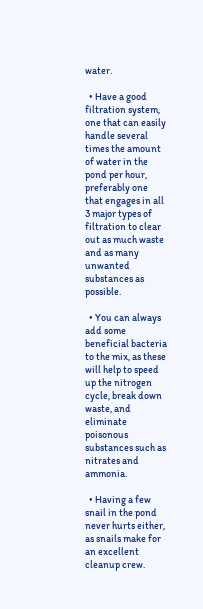water.

  • Have a good filtration system, one that can easily handle several times the amount of water in the pond per hour, preferably one that engages in all 3 major types of filtration to clear out as much waste and as many unwanted substances as possible.

  • You can always add some beneficial bacteria to the mix, as these will help to speed up the nitrogen cycle, break down waste, and eliminate poisonous substances such as nitrates and ammonia.

  • Having a few snail in the pond never hurts either, as snails make for an excellent cleanup crew.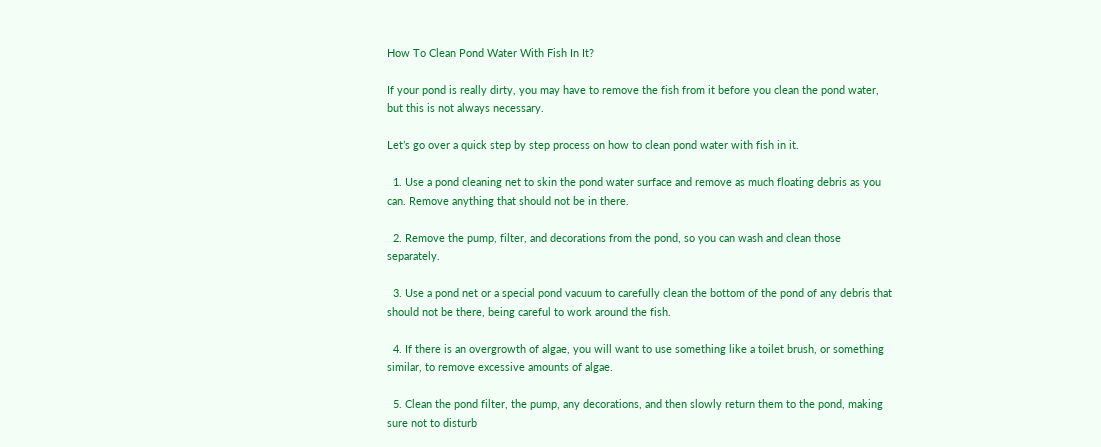How To Clean Pond Water With Fish In It?

If your pond is really dirty, you may have to remove the fish from it before you clean the pond water, but this is not always necessary.

Let’s go over a quick step by step process on how to clean pond water with fish in it.

  1. Use a pond cleaning net to skin the pond water surface and remove as much floating debris as you can. Remove anything that should not be in there.

  2. Remove the pump, filter, and decorations from the pond, so you can wash and clean those separately.

  3. Use a pond net or a special pond vacuum to carefully clean the bottom of the pond of any debris that should not be there, being careful to work around the fish.

  4. If there is an overgrowth of algae, you will want to use something like a toilet brush, or something similar, to remove excessive amounts of algae.

  5. Clean the pond filter, the pump, any decorations, and then slowly return them to the pond, making sure not to disturb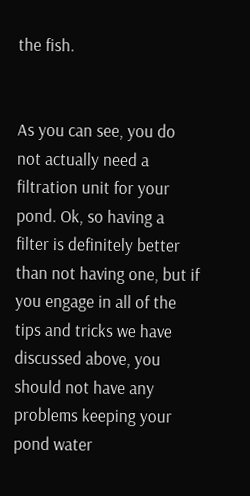the fish.


As you can see, you do not actually need a filtration unit for your pond. Ok, so having a filter is definitely better than not having one, but if you engage in all of the tips and tricks we have discussed above, you should not have any problems keeping your pond water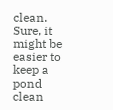clean. Sure, it might be easier to keep a pond clean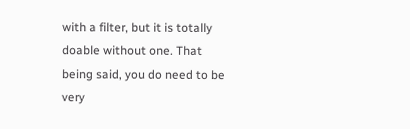with a filter, but it is totally doable without one. That being said, you do need to be very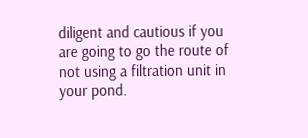diligent and cautious if you are going to go the route of not using a filtration unit in your pond.